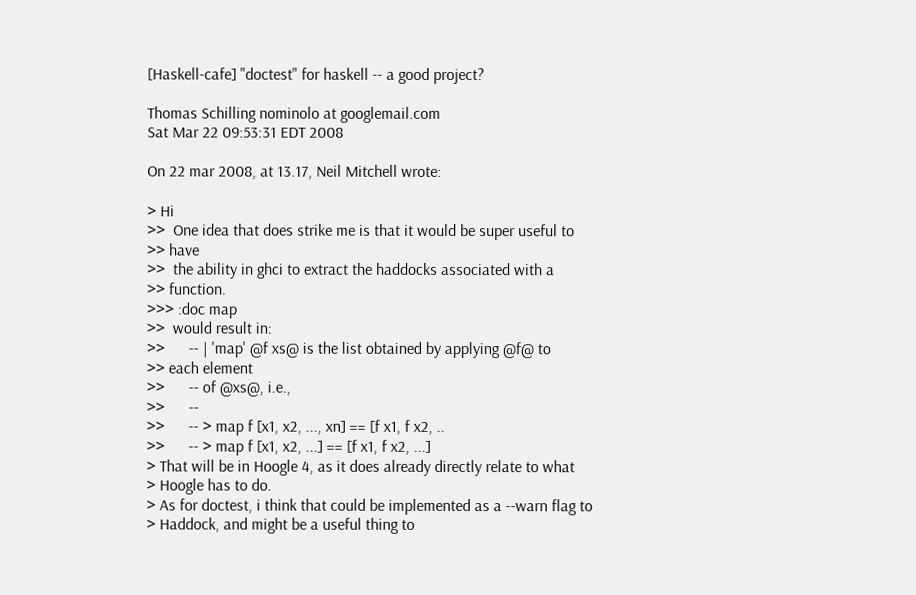[Haskell-cafe] "doctest" for haskell -- a good project?

Thomas Schilling nominolo at googlemail.com
Sat Mar 22 09:53:31 EDT 2008

On 22 mar 2008, at 13.17, Neil Mitchell wrote:

> Hi
>>  One idea that does strike me is that it would be super useful to
>> have
>>  the ability in ghci to extract the haddocks associated with a
>> function.
>>> :doc map
>>  would result in:
>>      -- | 'map' @f xs@ is the list obtained by applying @f@ to
>> each element
>>      -- of @xs@, i.e.,
>>      --
>>      -- > map f [x1, x2, ..., xn] == [f x1, f x2, ..
>>      -- > map f [x1, x2, ...] == [f x1, f x2, ...]
> That will be in Hoogle 4, as it does already directly relate to what
> Hoogle has to do.
> As for doctest, i think that could be implemented as a --warn flag to
> Haddock, and might be a useful thing to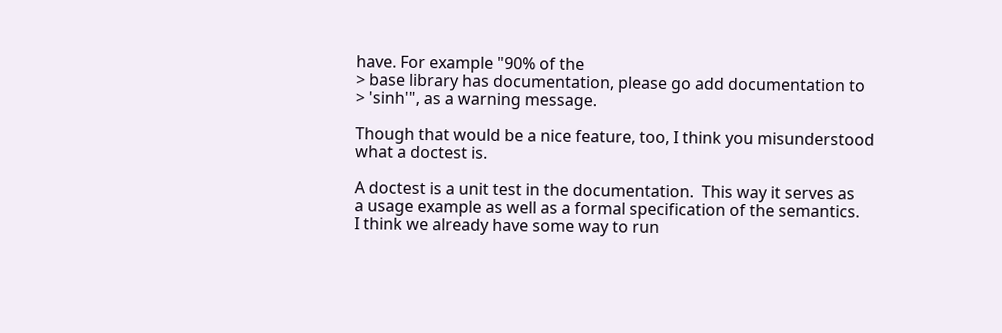have. For example "90% of the
> base library has documentation, please go add documentation to
> 'sinh'", as a warning message.

Though that would be a nice feature, too, I think you misunderstood
what a doctest is.

A doctest is a unit test in the documentation.  This way it serves as
a usage example as well as a formal specification of the semantics.
I think we already have some way to run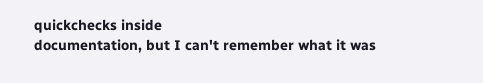quickchecks inside
documentation, but I can't remember what it was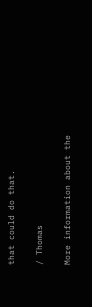that could do that.

/ Thomas

More information about the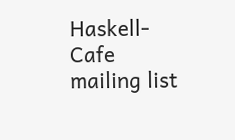Haskell-Cafe mailing list